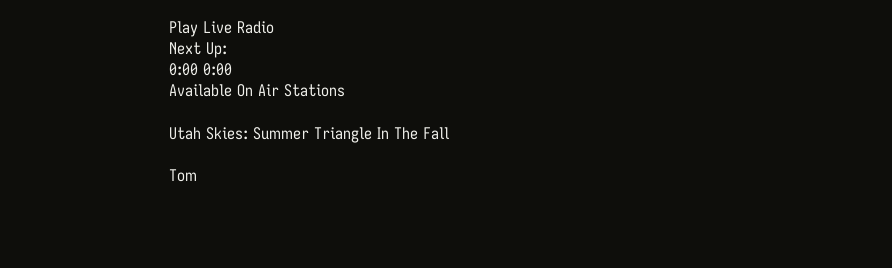Play Live Radio
Next Up:
0:00 0:00
Available On Air Stations

Utah Skies: Summer Triangle In The Fall

Tom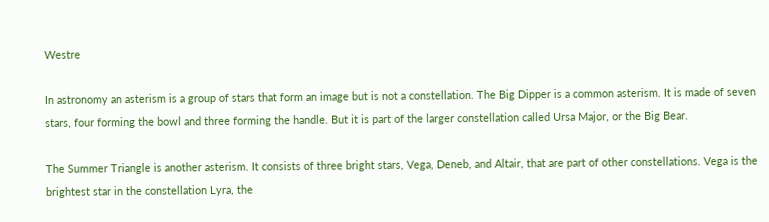Westre

In astronomy an asterism is a group of stars that form an image but is not a constellation. The Big Dipper is a common asterism. It is made of seven stars, four forming the bowl and three forming the handle. But it is part of the larger constellation called Ursa Major, or the Big Bear.

The Summer Triangle is another asterism. It consists of three bright stars, Vega, Deneb, and Altair, that are part of other constellations. Vega is the brightest star in the constellation Lyra, the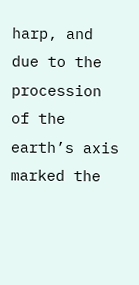harp, and due to the procession of the earth’s axis marked the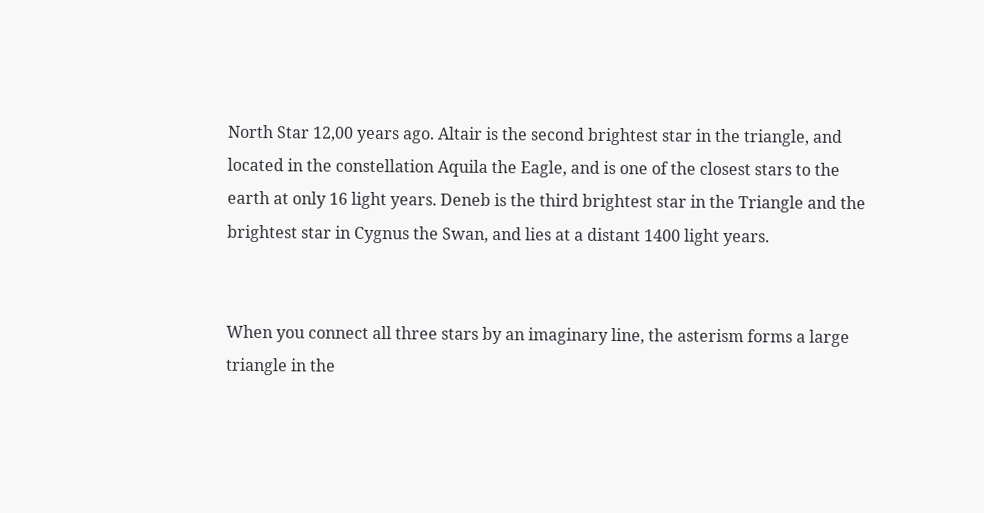North Star 12,00 years ago. Altair is the second brightest star in the triangle, and located in the constellation Aquila the Eagle, and is one of the closest stars to the earth at only 16 light years. Deneb is the third brightest star in the Triangle and the brightest star in Cygnus the Swan, and lies at a distant 1400 light years.


When you connect all three stars by an imaginary line, the asterism forms a large triangle in the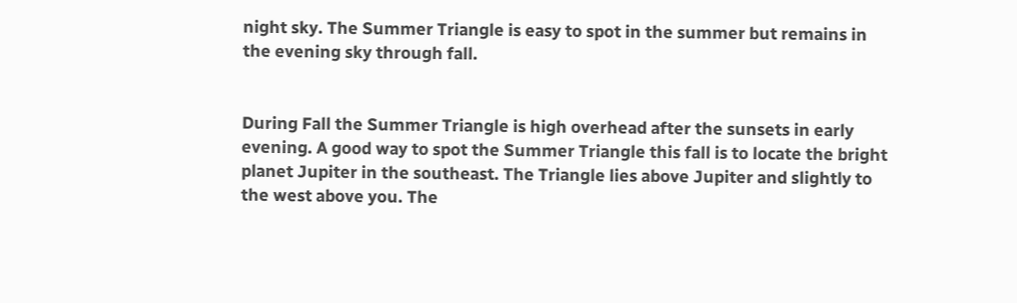night sky. The Summer Triangle is easy to spot in the summer but remains in the evening sky through fall.


During Fall the Summer Triangle is high overhead after the sunsets in early evening. A good way to spot the Summer Triangle this fall is to locate the bright planet Jupiter in the southeast. The Triangle lies above Jupiter and slightly to the west above you. The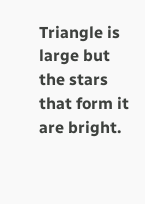Triangle is large but the stars that form it are bright.